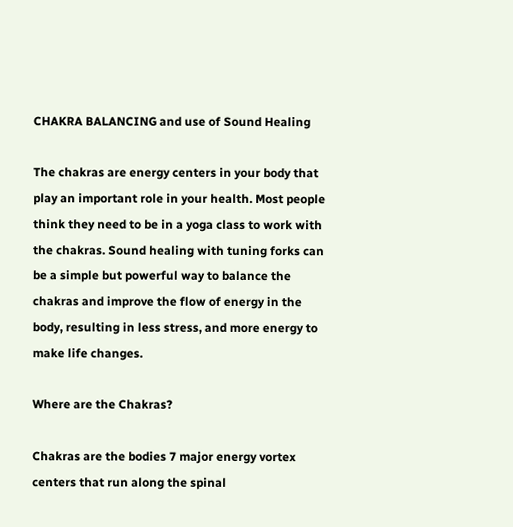CHAKRA BALANCING and use of Sound Healing

The chakras are energy centers in your body that play an important role in your health. Most people think they need to be in a yoga class to work with the chakras. Sound healing with tuning forks can be a simple but powerful way to balance the chakras and improve the flow of energy in the body, resulting in less stress, and more energy to make life changes.

Where are the Chakras?

Chakras are the bodies 7 major energy vortex centers that run along the spinal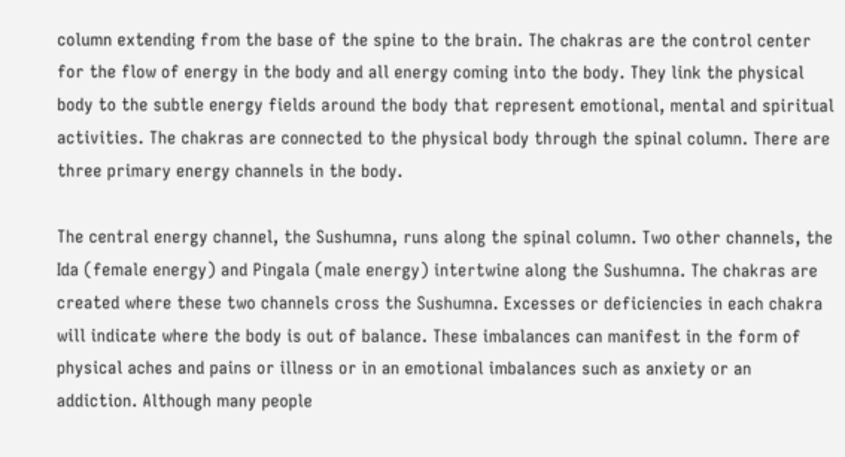column extending from the base of the spine to the brain. The chakras are the control center for the flow of energy in the body and all energy coming into the body. They link the physical body to the subtle energy fields around the body that represent emotional, mental and spiritual activities. The chakras are connected to the physical body through the spinal column. There are three primary energy channels in the body.

The central energy channel, the Sushumna, runs along the spinal column. Two other channels, the Ida (female energy) and Pingala (male energy) intertwine along the Sushumna. The chakras are created where these two channels cross the Sushumna. Excesses or deficiencies in each chakra will indicate where the body is out of balance. These imbalances can manifest in the form of physical aches and pains or illness or in an emotional imbalances such as anxiety or an addiction. Although many people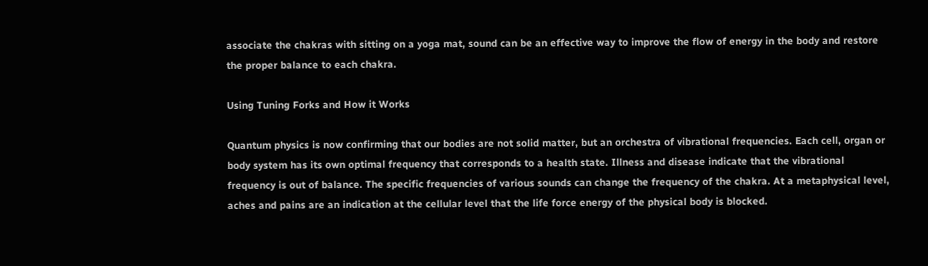associate the chakras with sitting on a yoga mat, sound can be an effective way to improve the flow of energy in the body and restore the proper balance to each chakra.

Using Tuning Forks and How it Works

Quantum physics is now confirming that our bodies are not solid matter, but an orchestra of vibrational frequencies. Each cell, organ or body system has its own optimal frequency that corresponds to a health state. Illness and disease indicate that the vibrational frequency is out of balance. The specific frequencies of various sounds can change the frequency of the chakra. At a metaphysical level, aches and pains are an indication at the cellular level that the life force energy of the physical body is blocked.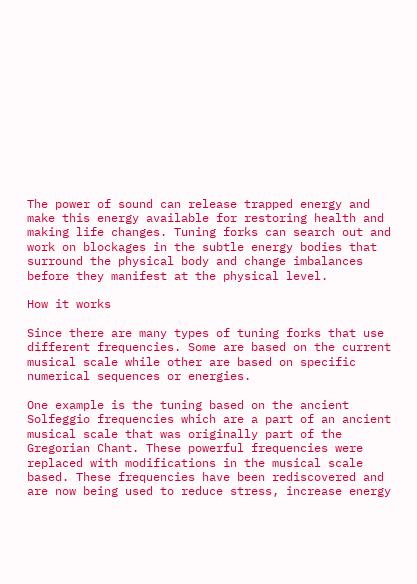The power of sound can release trapped energy and make this energy available for restoring health and making life changes. Tuning forks can search out and work on blockages in the subtle energy bodies that surround the physical body and change imbalances before they manifest at the physical level.

How it works

Since there are many types of tuning forks that use different frequencies. Some are based on the current musical scale while other are based on specific numerical sequences or energies.

One example is the tuning based on the ancient Solfeggio frequencies which are a part of an ancient musical scale that was originally part of the Gregorian Chant. These powerful frequencies were replaced with modifications in the musical scale based. These frequencies have been rediscovered and are now being used to reduce stress, increase energy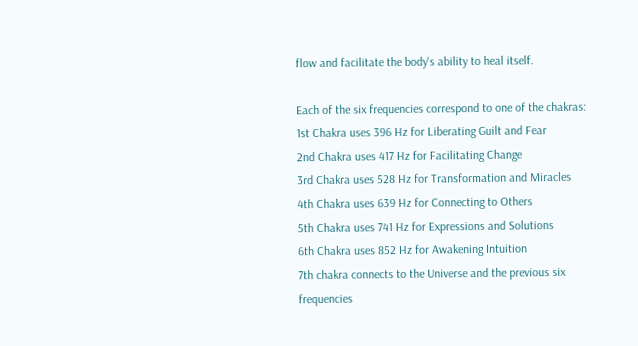flow and facilitate the body's ability to heal itself.

Each of the six frequencies correspond to one of the chakras:
1st Chakra uses 396 Hz for Liberating Guilt and Fear
2nd Chakra uses 417 Hz for Facilitating Change
3rd Chakra uses 528 Hz for Transformation and Miracles
4th Chakra uses 639 Hz for Connecting to Others
5th Chakra uses 741 Hz for Expressions and Solutions
6th Chakra uses 852 Hz for Awakening Intuition
7th chakra connects to the Universe and the previous six frequencies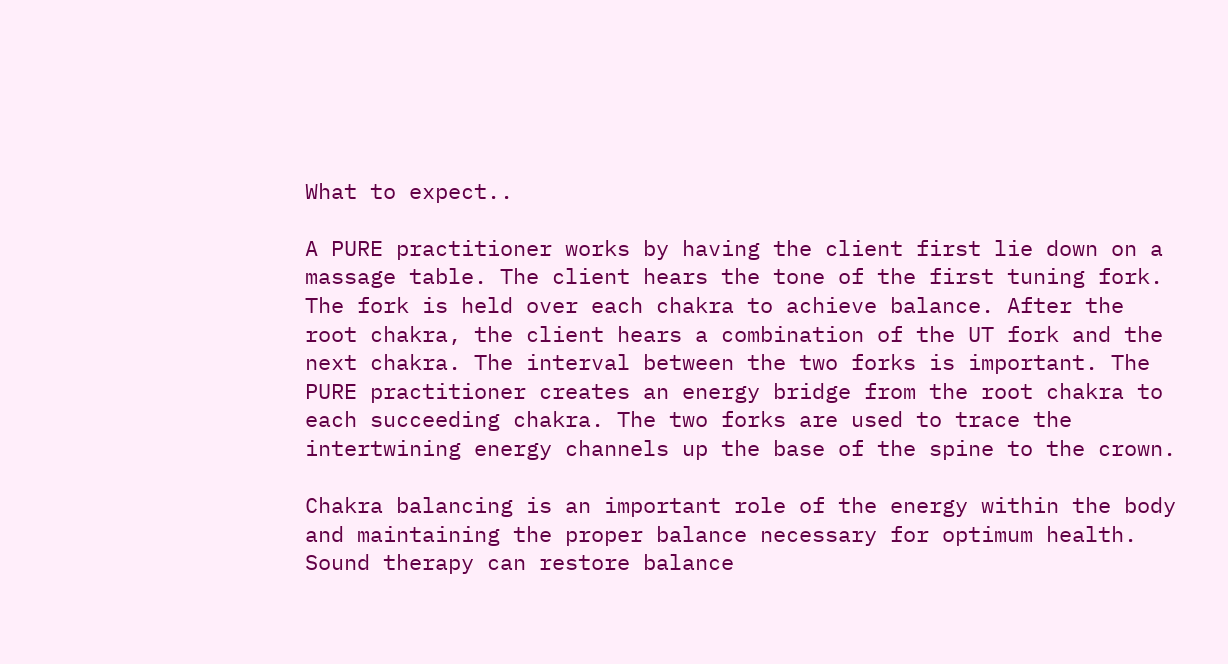What to expect..

A PURE practitioner works by having the client first lie down on a massage table. The client hears the tone of the first tuning fork. The fork is held over each chakra to achieve balance. After the root chakra, the client hears a combination of the UT fork and the next chakra. The interval between the two forks is important. The PURE practitioner creates an energy bridge from the root chakra to each succeeding chakra. The two forks are used to trace the intertwining energy channels up the base of the spine to the crown.

Chakra balancing is an important role of the energy within the body and maintaining the proper balance necessary for optimum health. Sound therapy can restore balance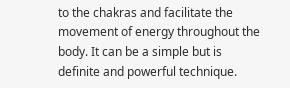to the chakras and facilitate the movement of energy throughout the body. It can be a simple but is definite and powerful technique.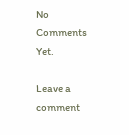No Comments Yet.

Leave a comment